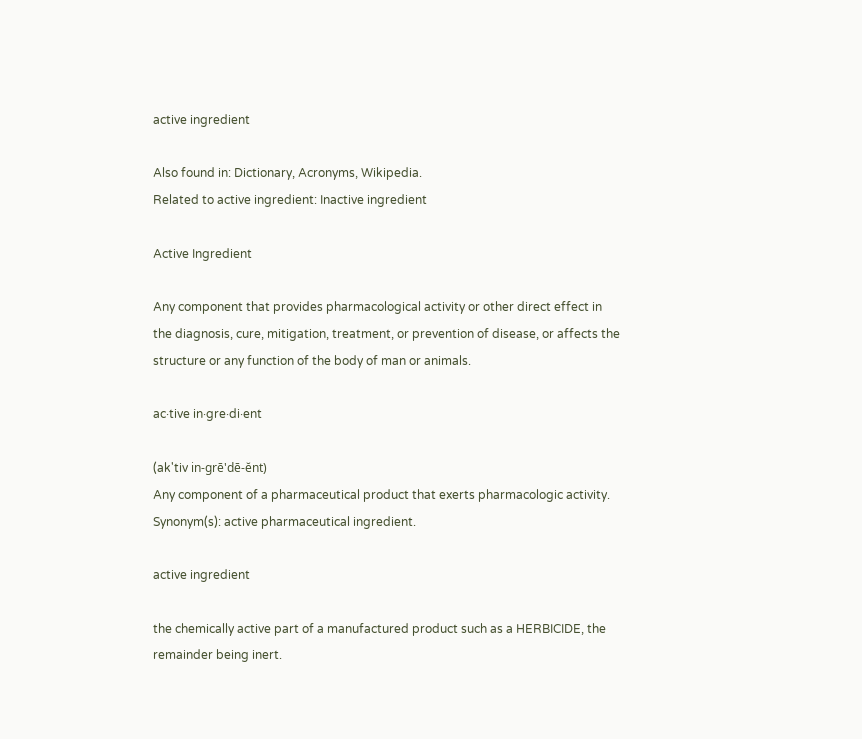active ingredient

Also found in: Dictionary, Acronyms, Wikipedia.
Related to active ingredient: Inactive ingredient

Active Ingredient

Any component that provides pharmacological activity or other direct effect in the diagnosis, cure, mitigation, treatment, or prevention of disease, or affects the structure or any function of the body of man or animals.

ac·tive in·gre·di·ent

(ak'tiv in-grē'dē-ĕnt)
Any component of a pharmaceutical product that exerts pharmacologic activity.
Synonym(s): active pharmaceutical ingredient.

active ingredient

the chemically active part of a manufactured product such as a HERBICIDE, the remainder being inert.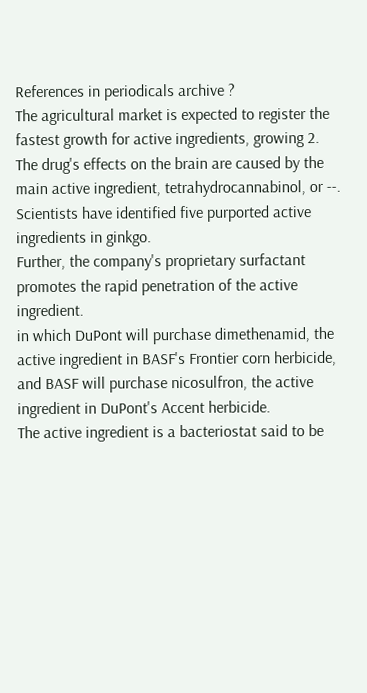References in periodicals archive ?
The agricultural market is expected to register the fastest growth for active ingredients, growing 2.
The drug's effects on the brain are caused by the main active ingredient, tetrahydrocannabinol, or --.
Scientists have identified five purported active ingredients in ginkgo.
Further, the company's proprietary surfactant promotes the rapid penetration of the active ingredient.
in which DuPont will purchase dimethenamid, the active ingredient in BASF's Frontier corn herbicide, and BASF will purchase nicosulfron, the active ingredient in DuPont's Accent herbicide.
The active ingredient is a bacteriostat said to be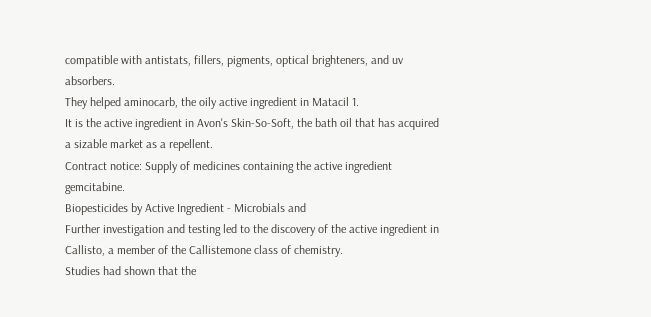compatible with antistats, fillers, pigments, optical brighteners, and uv absorbers.
They helped aminocarb, the oily active ingredient in Matacil 1.
It is the active ingredient in Avon's Skin-So-Soft, the bath oil that has acquired a sizable market as a repellent.
Contract notice: Supply of medicines containing the active ingredient gemcitabine.
Biopesticides by Active Ingredient - Microbials and
Further investigation and testing led to the discovery of the active ingredient in Callisto, a member of the Callistemone class of chemistry.
Studies had shown that the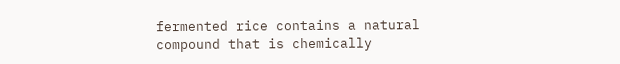fermented rice contains a natural compound that is chemically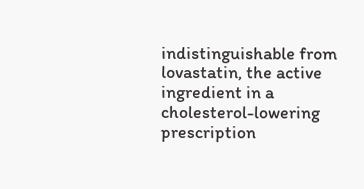indistinguishable from lovastatin, the active ingredient in a cholesterol-lowering prescription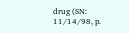drug (SN: 11/14/98, p.